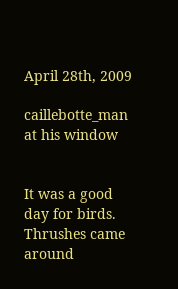April 28th, 2009

caillebotte_man at his window


It was a good day for birds. Thrushes came around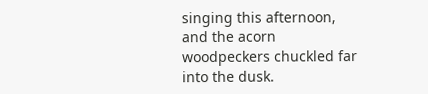singing this afternoon, and the acorn woodpeckers chuckled far into the dusk.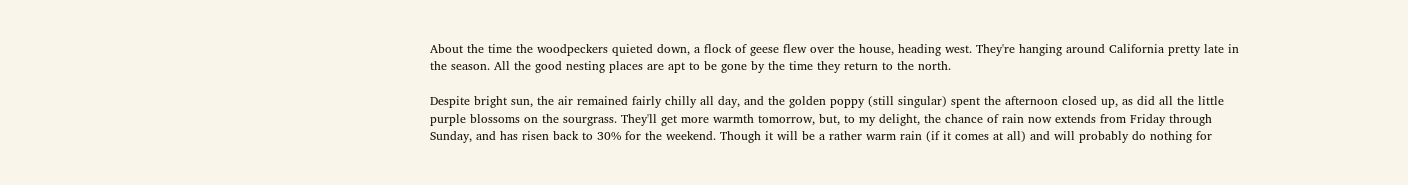About the time the woodpeckers quieted down, a flock of geese flew over the house, heading west. They're hanging around California pretty late in the season. All the good nesting places are apt to be gone by the time they return to the north.

Despite bright sun, the air remained fairly chilly all day, and the golden poppy (still singular) spent the afternoon closed up, as did all the little purple blossoms on the sourgrass. They'll get more warmth tomorrow, but, to my delight, the chance of rain now extends from Friday through Sunday, and has risen back to 30% for the weekend. Though it will be a rather warm rain (if it comes at all) and will probably do nothing for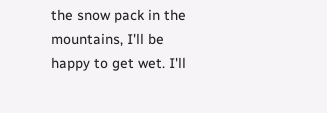the snow pack in the mountains, I'll be happy to get wet. I'll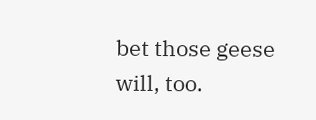bet those geese will, too.